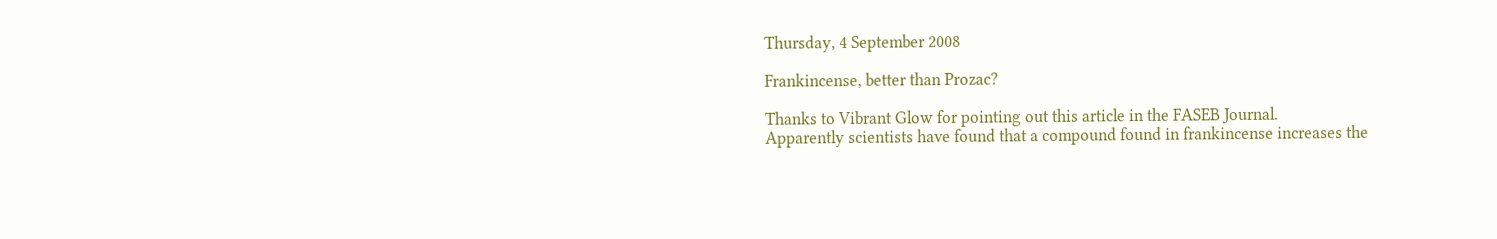Thursday, 4 September 2008

Frankincense, better than Prozac?

Thanks to Vibrant Glow for pointing out this article in the FASEB Journal.
Apparently scientists have found that a compound found in frankincense increases the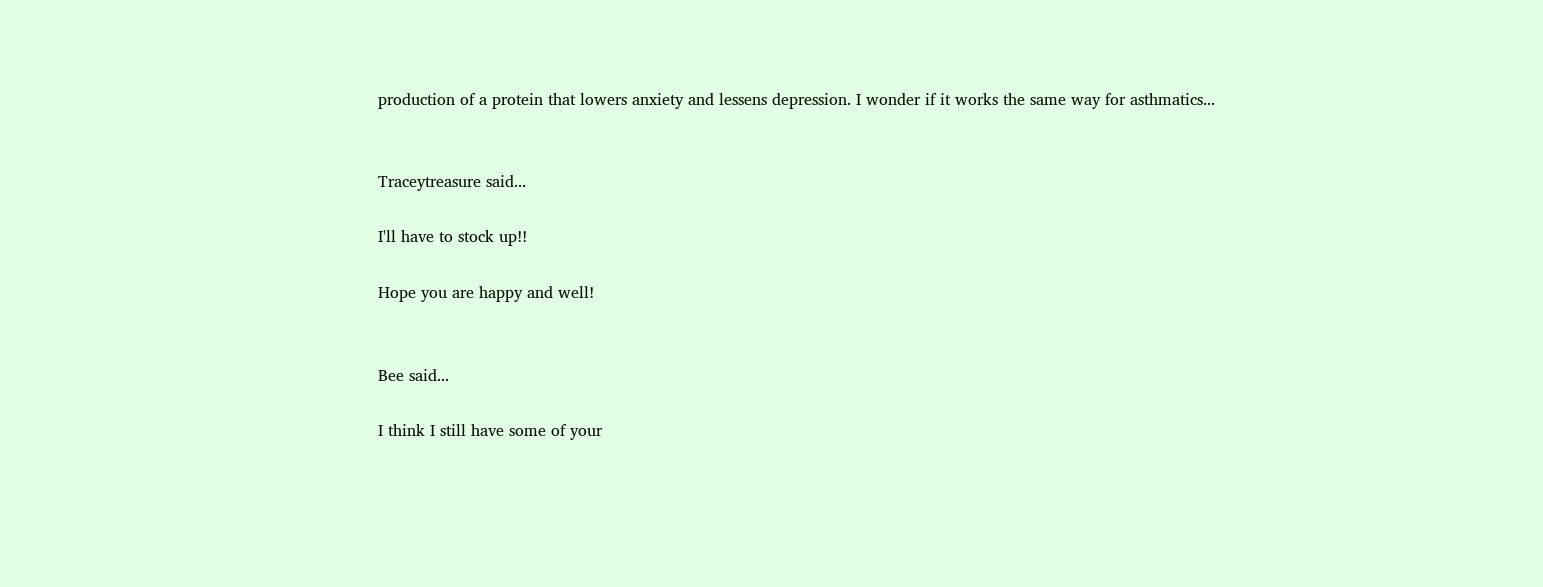production of a protein that lowers anxiety and lessens depression. I wonder if it works the same way for asthmatics...


Traceytreasure said...

I'll have to stock up!!

Hope you are happy and well!


Bee said...

I think I still have some of your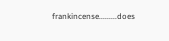frankincense.........does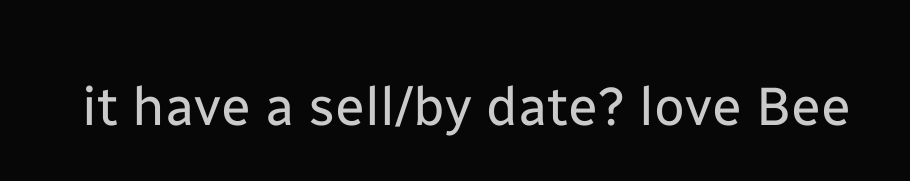it have a sell/by date? love Bee